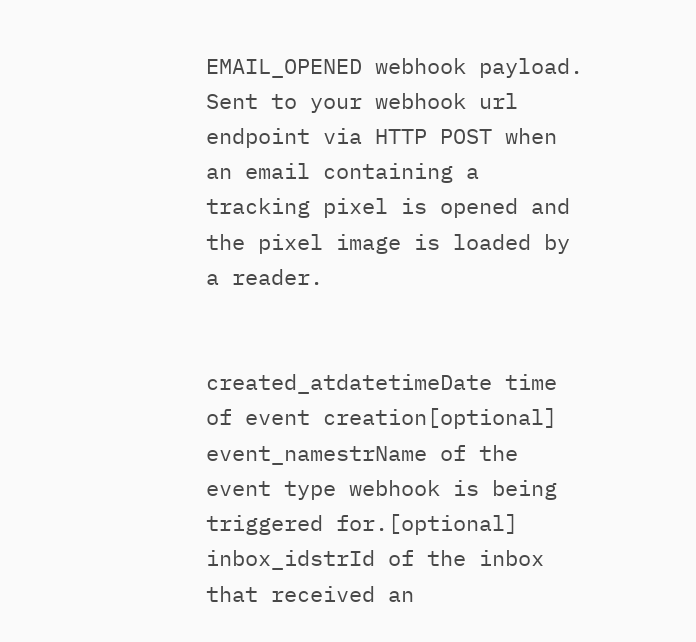EMAIL_OPENED webhook payload. Sent to your webhook url endpoint via HTTP POST when an email containing a tracking pixel is opened and the pixel image is loaded by a reader.


created_atdatetimeDate time of event creation[optional]
event_namestrName of the event type webhook is being triggered for.[optional]
inbox_idstrId of the inbox that received an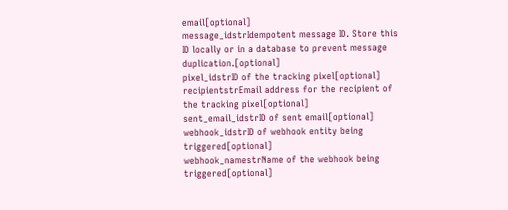email[optional]
message_idstrIdempotent message ID. Store this ID locally or in a database to prevent message duplication.[optional]
pixel_idstrID of the tracking pixel[optional]
recipientstrEmail address for the recipient of the tracking pixel[optional]
sent_email_idstrID of sent email[optional]
webhook_idstrID of webhook entity being triggered[optional]
webhook_namestrName of the webhook being triggered[optional]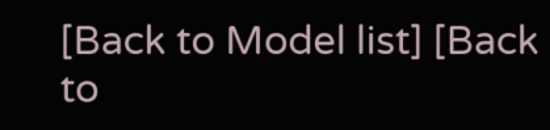[Back to Model list] [Back to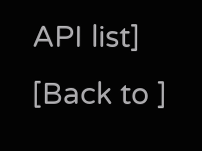API list] [Back to ]